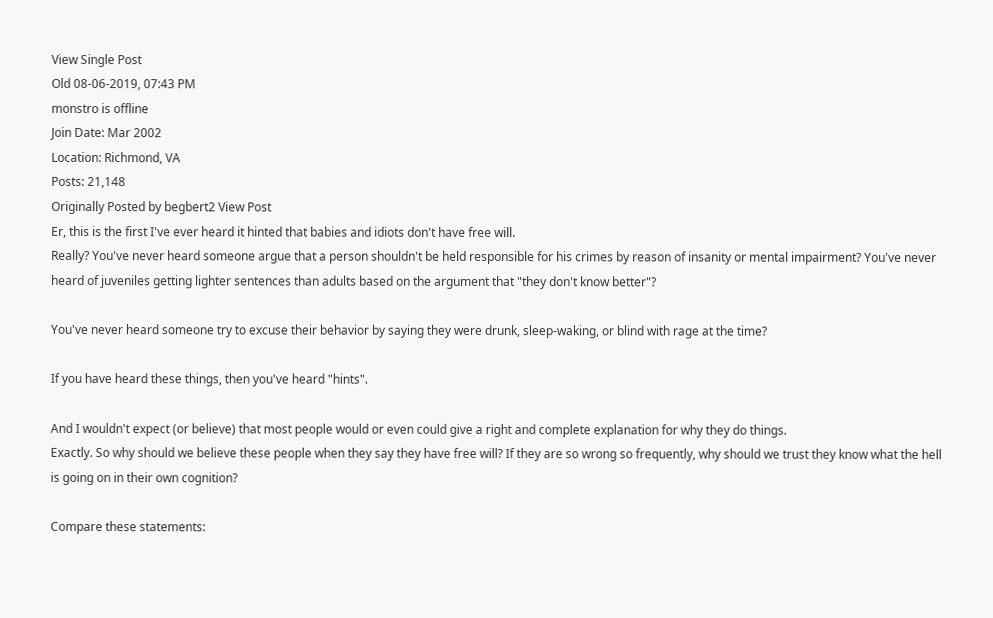View Single Post
Old 08-06-2019, 07:43 PM
monstro is offline
Join Date: Mar 2002
Location: Richmond, VA
Posts: 21,148
Originally Posted by begbert2 View Post
Er, this is the first I've ever heard it hinted that babies and idiots don't have free will.
Really? You've never heard someone argue that a person shouldn't be held responsible for his crimes by reason of insanity or mental impairment? You've never heard of juveniles getting lighter sentences than adults based on the argument that "they don't know better"?

You've never heard someone try to excuse their behavior by saying they were drunk, sleep-waking, or blind with rage at the time?

If you have heard these things, then you've heard "hints".

And I wouldn't expect (or believe) that most people would or even could give a right and complete explanation for why they do things.
Exactly. So why should we believe these people when they say they have free will? If they are so wrong so frequently, why should we trust they know what the hell is going on in their own cognition?

Compare these statements: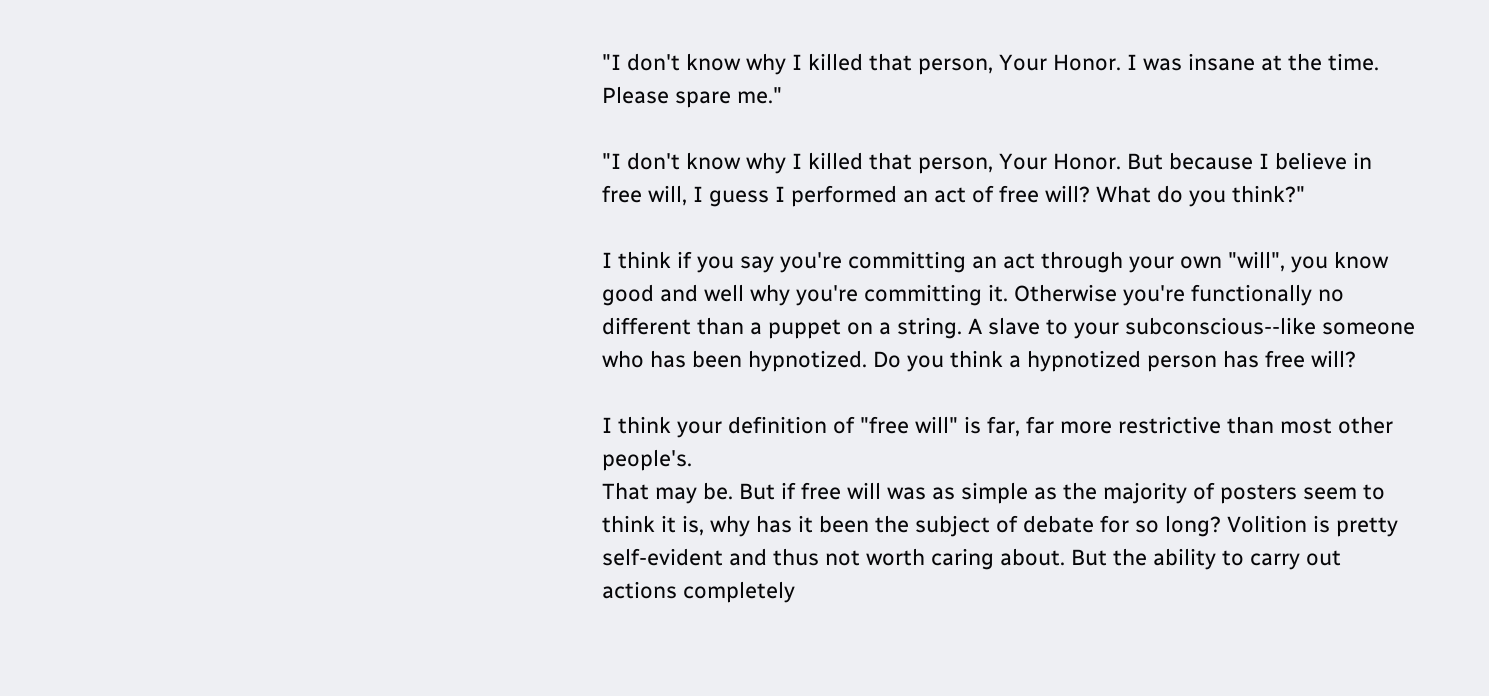"I don't know why I killed that person, Your Honor. I was insane at the time. Please spare me."

"I don't know why I killed that person, Your Honor. But because I believe in free will, I guess I performed an act of free will? What do you think?"

I think if you say you're committing an act through your own "will", you know good and well why you're committing it. Otherwise you're functionally no different than a puppet on a string. A slave to your subconscious--like someone who has been hypnotized. Do you think a hypnotized person has free will?

I think your definition of "free will" is far, far more restrictive than most other people's.
That may be. But if free will was as simple as the majority of posters seem to think it is, why has it been the subject of debate for so long? Volition is pretty self-evident and thus not worth caring about. But the ability to carry out actions completely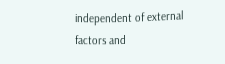independent of external factors and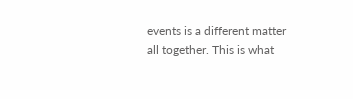events is a different matter all together. This is what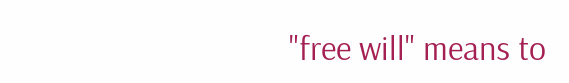"free will" means to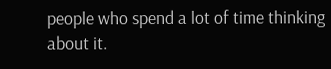people who spend a lot of time thinking about it.